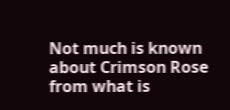Not much is known about Crimson Rose from what is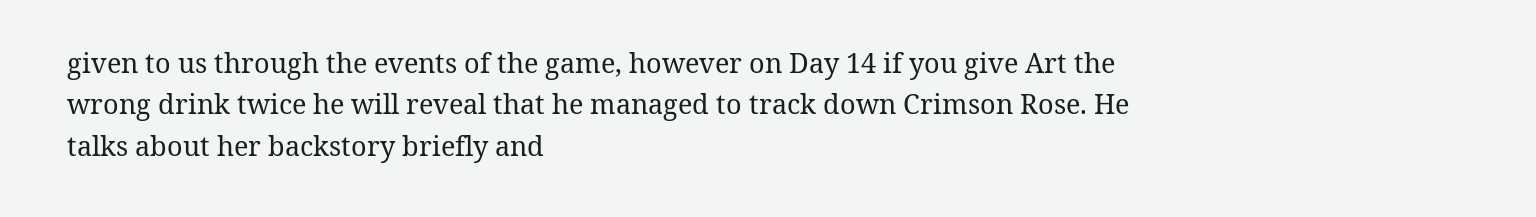given to us through the events of the game, however on Day 14 if you give Art the wrong drink twice he will reveal that he managed to track down Crimson Rose. He talks about her backstory briefly and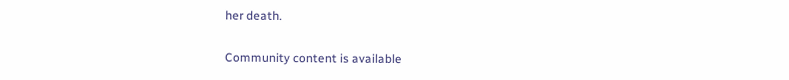her death.

Community content is available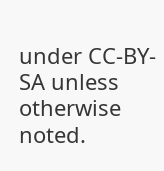under CC-BY-SA unless otherwise noted.